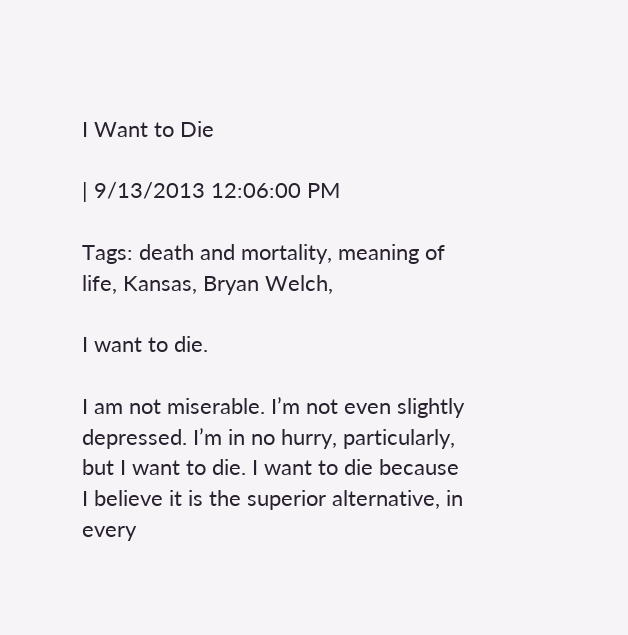I Want to Die

| 9/13/2013 12:06:00 PM

Tags: death and mortality, meaning of life, Kansas, Bryan Welch,

I want to die.

I am not miserable. I’m not even slightly depressed. I’m in no hurry, particularly, but I want to die. I want to die because I believe it is the superior alternative, in every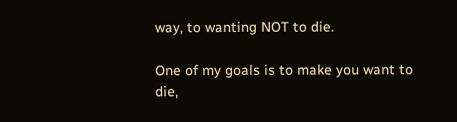way, to wanting NOT to die.

One of my goals is to make you want to die,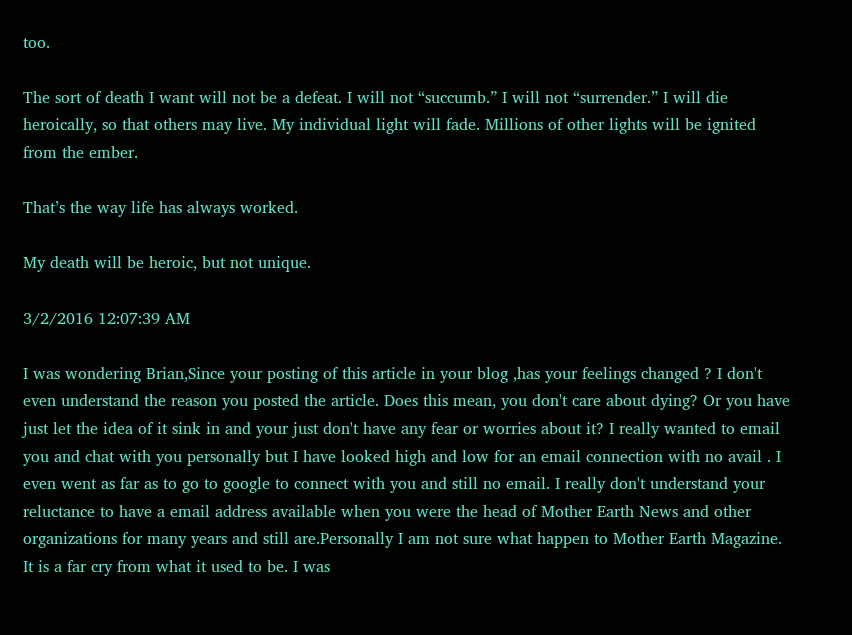too.

The sort of death I want will not be a defeat. I will not “succumb.” I will not “surrender.” I will die heroically, so that others may live. My individual light will fade. Millions of other lights will be ignited from the ember.

That’s the way life has always worked.

My death will be heroic, but not unique.

3/2/2016 12:07:39 AM

I was wondering Brian,Since your posting of this article in your blog ,has your feelings changed ? I don't even understand the reason you posted the article. Does this mean, you don't care about dying? Or you have just let the idea of it sink in and your just don't have any fear or worries about it? I really wanted to email you and chat with you personally but I have looked high and low for an email connection with no avail . I even went as far as to go to google to connect with you and still no email. I really don't understand your reluctance to have a email address available when you were the head of Mother Earth News and other organizations for many years and still are.Personally I am not sure what happen to Mother Earth Magazine. It is a far cry from what it used to be. I was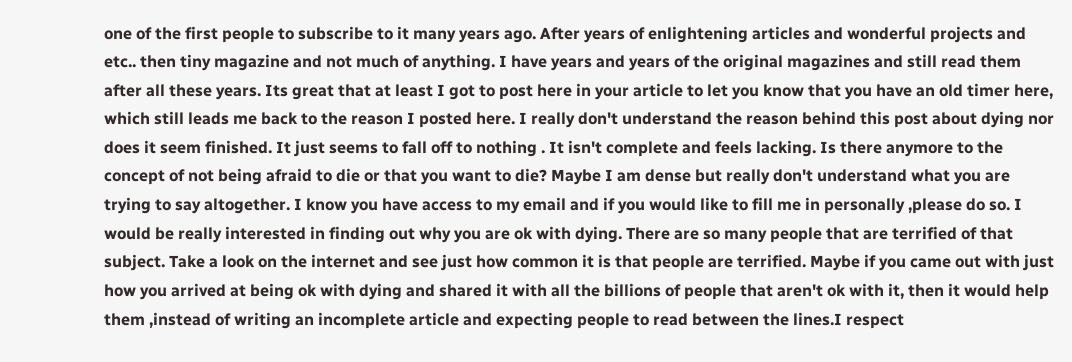one of the first people to subscribe to it many years ago. After years of enlightening articles and wonderful projects and etc.. then tiny magazine and not much of anything. I have years and years of the original magazines and still read them after all these years. Its great that at least I got to post here in your article to let you know that you have an old timer here, which still leads me back to the reason I posted here. I really don't understand the reason behind this post about dying nor does it seem finished. It just seems to fall off to nothing . It isn't complete and feels lacking. Is there anymore to the concept of not being afraid to die or that you want to die? Maybe I am dense but really don't understand what you are trying to say altogether. I know you have access to my email and if you would like to fill me in personally ,please do so. I would be really interested in finding out why you are ok with dying. There are so many people that are terrified of that subject. Take a look on the internet and see just how common it is that people are terrified. Maybe if you came out with just how you arrived at being ok with dying and shared it with all the billions of people that aren't ok with it, then it would help them ,instead of writing an incomplete article and expecting people to read between the lines.I respect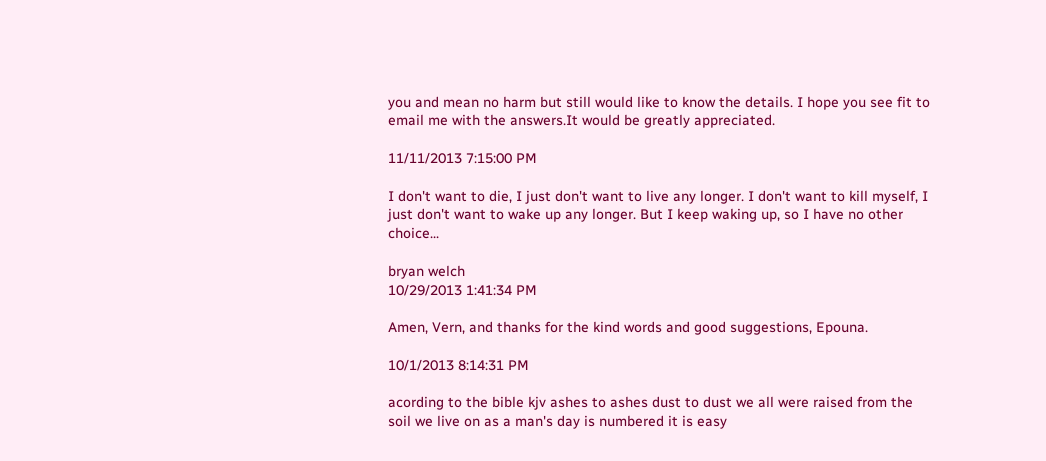you and mean no harm but still would like to know the details. I hope you see fit to email me with the answers.It would be greatly appreciated.

11/11/2013 7:15:00 PM

I don't want to die, I just don't want to live any longer. I don't want to kill myself, I just don't want to wake up any longer. But I keep waking up, so I have no other choice...

bryan welch
10/29/2013 1:41:34 PM

Amen, Vern, and thanks for the kind words and good suggestions, Epouna.

10/1/2013 8:14:31 PM

acording to the bible kjv ashes to ashes dust to dust we all were raised from the soil we live on as a man's day is numbered it is easy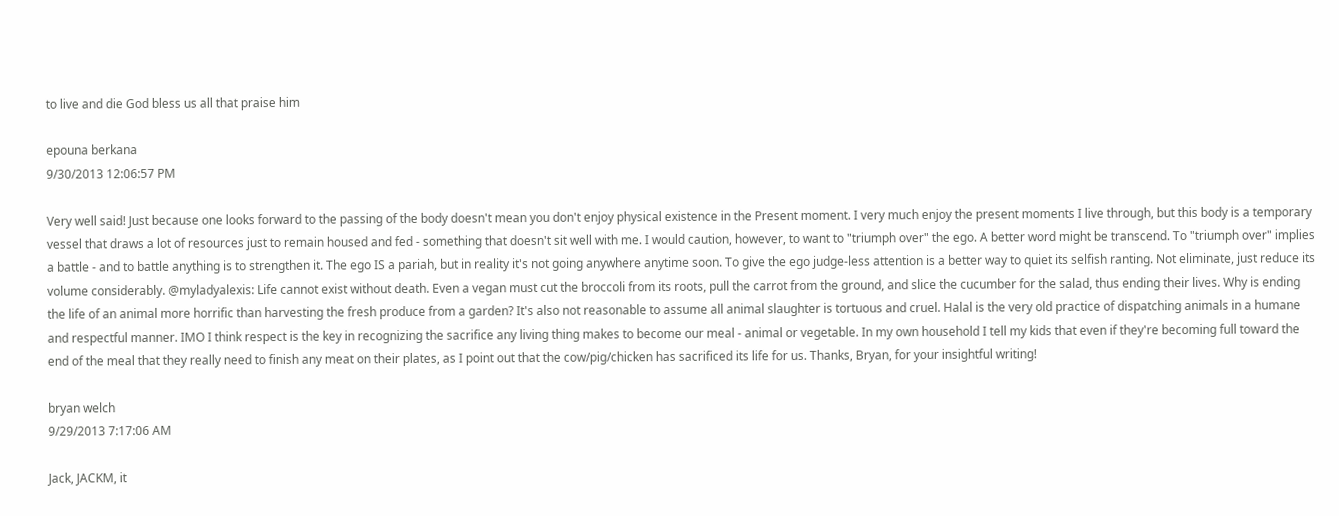to live and die God bless us all that praise him

epouna berkana
9/30/2013 12:06:57 PM

Very well said! Just because one looks forward to the passing of the body doesn't mean you don't enjoy physical existence in the Present moment. I very much enjoy the present moments I live through, but this body is a temporary vessel that draws a lot of resources just to remain housed and fed - something that doesn't sit well with me. I would caution, however, to want to "triumph over" the ego. A better word might be transcend. To "triumph over" implies a battle - and to battle anything is to strengthen it. The ego IS a pariah, but in reality it's not going anywhere anytime soon. To give the ego judge-less attention is a better way to quiet its selfish ranting. Not eliminate, just reduce its volume considerably. @myladyalexis: Life cannot exist without death. Even a vegan must cut the broccoli from its roots, pull the carrot from the ground, and slice the cucumber for the salad, thus ending their lives. Why is ending the life of an animal more horrific than harvesting the fresh produce from a garden? It's also not reasonable to assume all animal slaughter is tortuous and cruel. Halal is the very old practice of dispatching animals in a humane and respectful manner. IMO I think respect is the key in recognizing the sacrifice any living thing makes to become our meal - animal or vegetable. In my own household I tell my kids that even if they're becoming full toward the end of the meal that they really need to finish any meat on their plates, as I point out that the cow/pig/chicken has sacrificed its life for us. Thanks, Bryan, for your insightful writing!

bryan welch
9/29/2013 7:17:06 AM

Jack, JACKM, it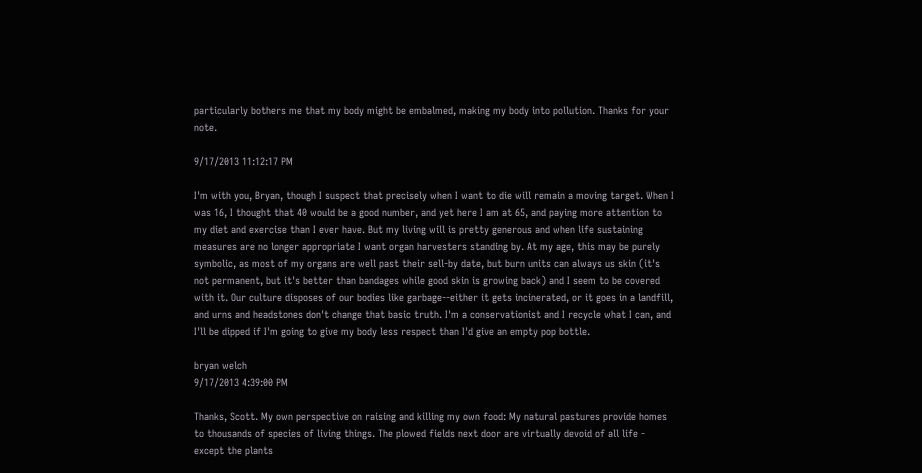particularly bothers me that my body might be embalmed, making my body into pollution. Thanks for your note.

9/17/2013 11:12:17 PM

I'm with you, Bryan, though I suspect that precisely when I want to die will remain a moving target. When I was 16, I thought that 40 would be a good number, and yet here I am at 65, and paying more attention to my diet and exercise than I ever have. But my living will is pretty generous and when life sustaining measures are no longer appropriate I want organ harvesters standing by. At my age, this may be purely symbolic, as most of my organs are well past their sell-by date, but burn units can always us skin (it's not permanent, but it's better than bandages while good skin is growing back) and I seem to be covered with it. Our culture disposes of our bodies like garbage--either it gets incinerated, or it goes in a landfill, and urns and headstones don't change that basic truth. I'm a conservationist and I recycle what I can, and I'll be dipped if I'm going to give my body less respect than I'd give an empty pop bottle.

bryan welch
9/17/2013 4:39:00 PM

Thanks, Scott. My own perspective on raising and killing my own food: My natural pastures provide homes to thousands of species of living things. The plowed fields next door are virtually devoid of all life - except the plants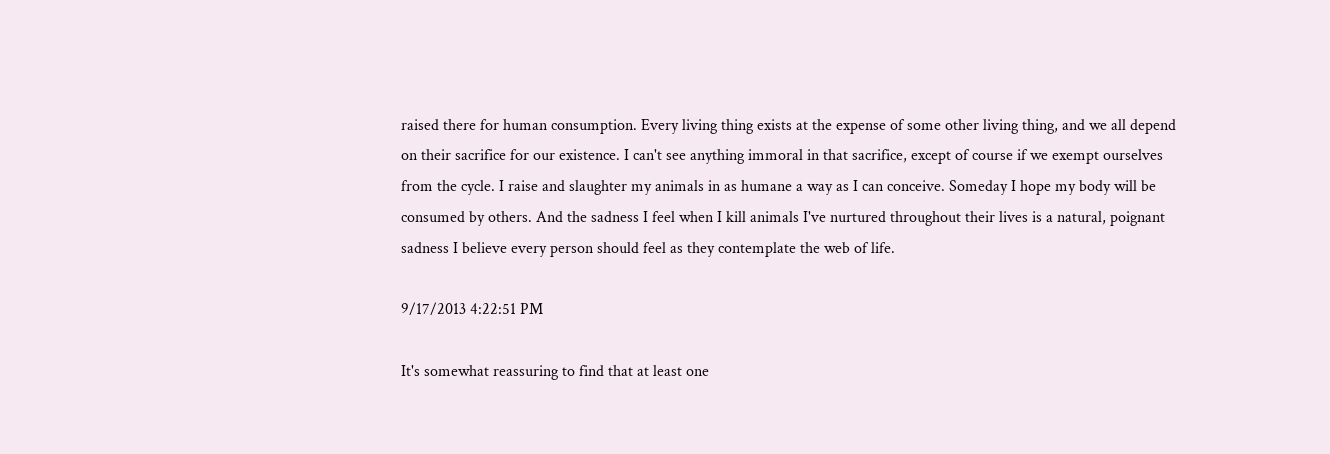raised there for human consumption. Every living thing exists at the expense of some other living thing, and we all depend on their sacrifice for our existence. I can't see anything immoral in that sacrifice, except of course if we exempt ourselves from the cycle. I raise and slaughter my animals in as humane a way as I can conceive. Someday I hope my body will be consumed by others. And the sadness I feel when I kill animals I've nurtured throughout their lives is a natural, poignant sadness I believe every person should feel as they contemplate the web of life.

9/17/2013 4:22:51 PM

It's somewhat reassuring to find that at least one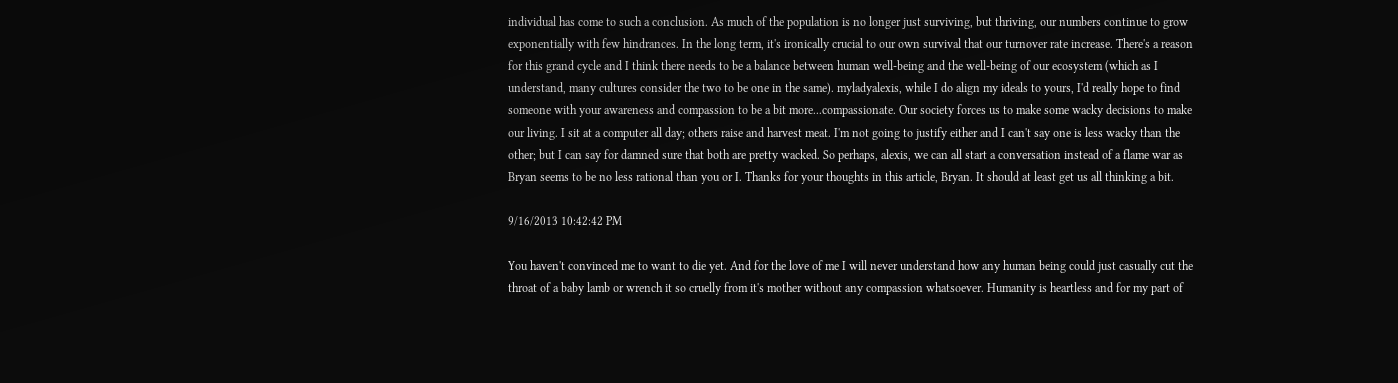individual has come to such a conclusion. As much of the population is no longer just surviving, but thriving, our numbers continue to grow exponentially with few hindrances. In the long term, it's ironically crucial to our own survival that our turnover rate increase. There's a reason for this grand cycle and I think there needs to be a balance between human well-being and the well-being of our ecosystem (which as I understand, many cultures consider the two to be one in the same). myladyalexis, while I do align my ideals to yours, I'd really hope to find someone with your awareness and compassion to be a bit more...compassionate. Our society forces us to make some wacky decisions to make our living. I sit at a computer all day; others raise and harvest meat. I'm not going to justify either and I can't say one is less wacky than the other; but I can say for damned sure that both are pretty wacked. So perhaps, alexis, we can all start a conversation instead of a flame war as Bryan seems to be no less rational than you or I. Thanks for your thoughts in this article, Bryan. It should at least get us all thinking a bit.

9/16/2013 10:42:42 PM

You haven't convinced me to want to die yet. And for the love of me I will never understand how any human being could just casually cut the throat of a baby lamb or wrench it so cruelly from it's mother without any compassion whatsoever. Humanity is heartless and for my part of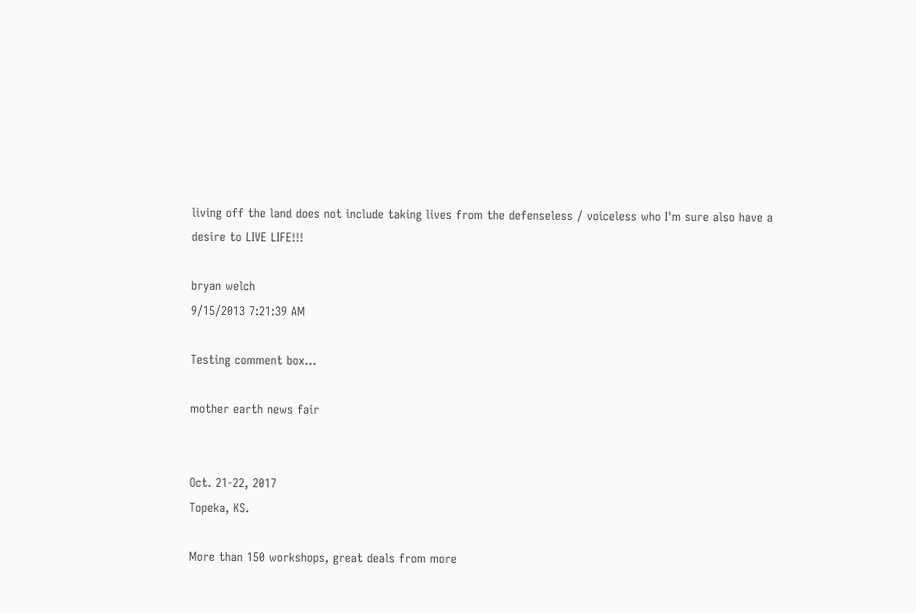living off the land does not include taking lives from the defenseless / voiceless who I'm sure also have a desire to LIVE LIFE!!!

bryan welch
9/15/2013 7:21:39 AM

Testing comment box...

mother earth news fair


Oct. 21-22, 2017
Topeka, KS.

More than 150 workshops, great deals from more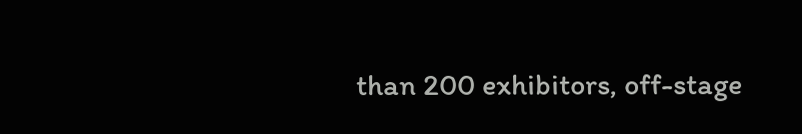than 200 exhibitors, off-stage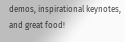demos, inspirational keynotes, and great food!